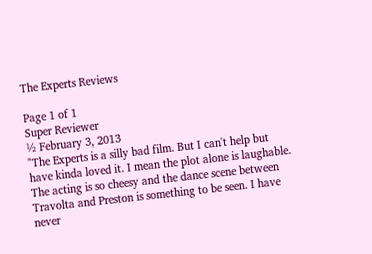The Experts Reviews

Page 1 of 1
Super Reviewer
½ February 3, 2013
"The Experts is a silly bad film. But I can't help but have kinda loved it. I mean the plot alone is laughable. The acting is so cheesy and the dance scene between Travolta and Preston is something to be seen. I have never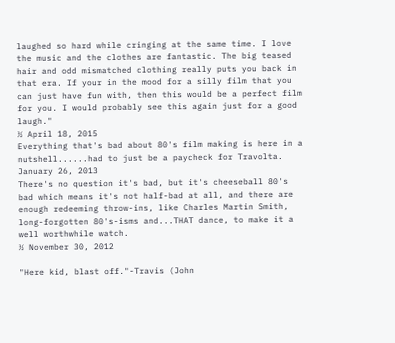laughed so hard while cringing at the same time. I love the music and the clothes are fantastic. The big teased hair and odd mismatched clothing really puts you back in that era. If your in the mood for a silly film that you can just have fun with, then this would be a perfect film for you. I would probably see this again just for a good laugh."
½ April 18, 2015
Everything that's bad about 80's film making is here in a nutshell......had to just be a paycheck for Travolta.
January 26, 2013
There's no question it's bad, but it's cheeseball 80's bad which means it's not half-bad at all, and there are enough redeeming throw-ins, like Charles Martin Smith, long-forgotten 80's-isms and...THAT dance, to make it a well worthwhile watch.
½ November 30, 2012

"Here kid, blast off."-Travis (John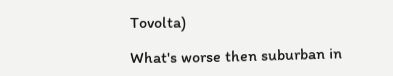Tovolta)

What's worse then suburban in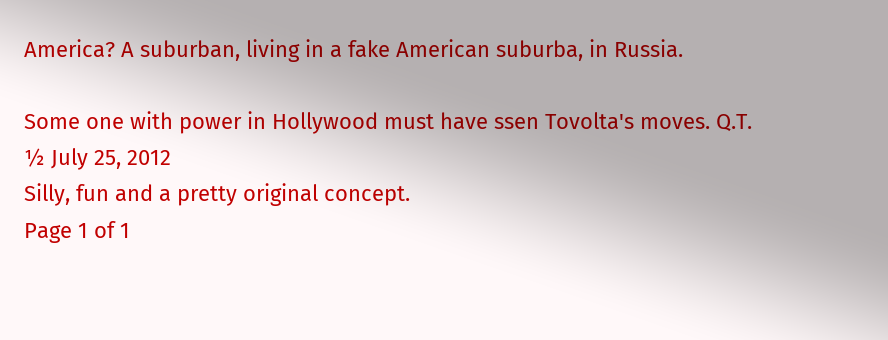America? A suburban, living in a fake American suburba, in Russia.

Some one with power in Hollywood must have ssen Tovolta's moves. Q.T.
½ July 25, 2012
Silly, fun and a pretty original concept.
Page 1 of 1